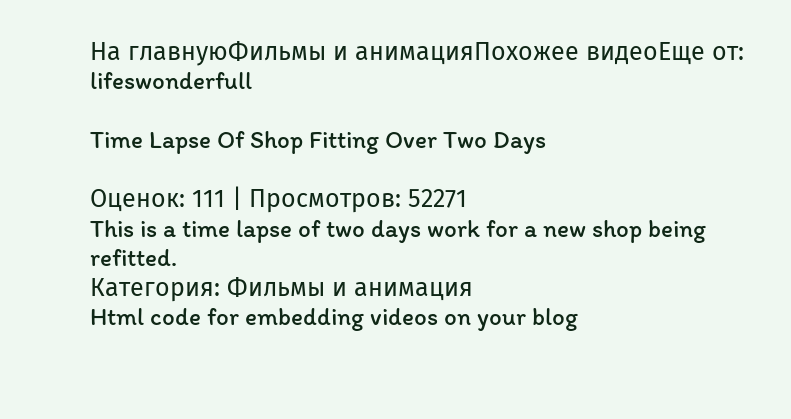На главнуюФильмы и анимацияПохожее видеоЕще от: lifeswonderfull

Time Lapse Of Shop Fitting Over Two Days

Оценок: 111 | Просмотров: 52271
This is a time lapse of two days work for a new shop being refitted.
Категория: Фильмы и анимация
Html code for embedding videos on your blog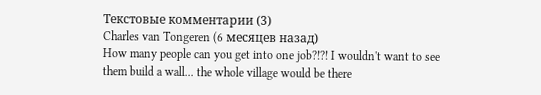Текстовые комментарии (3)
Charles van Tongeren (6 месяцев назад)
How many people can you get into one job?!?! I wouldn't want to see them build a wall... the whole village would be there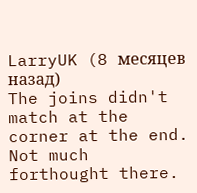LarryUK (8 месяцев назад)
The joins didn't match at the corner at the end. Not much forthought there.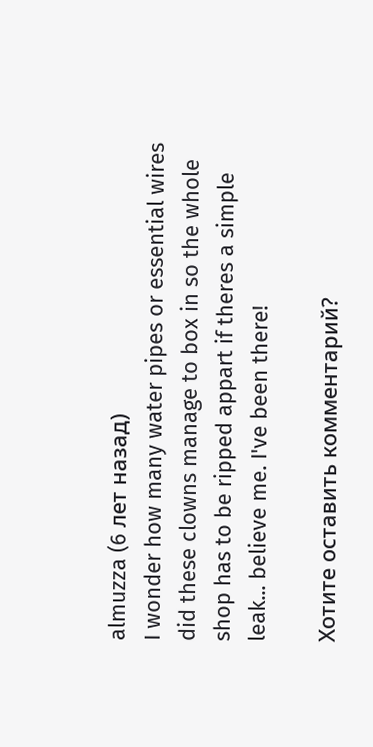almuzza (6 лет назад)
I wonder how many water pipes or essential wires did these clowns manage to box in so the whole shop has to be ripped appart if theres a simple leak... believe me. I've been there!

Хотите оставить комментарий?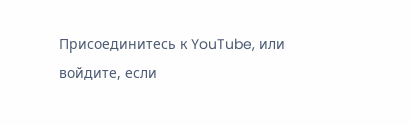Присоединитесь к YouTube, или войдите, если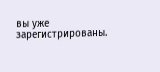вы уже зарегистрированы.